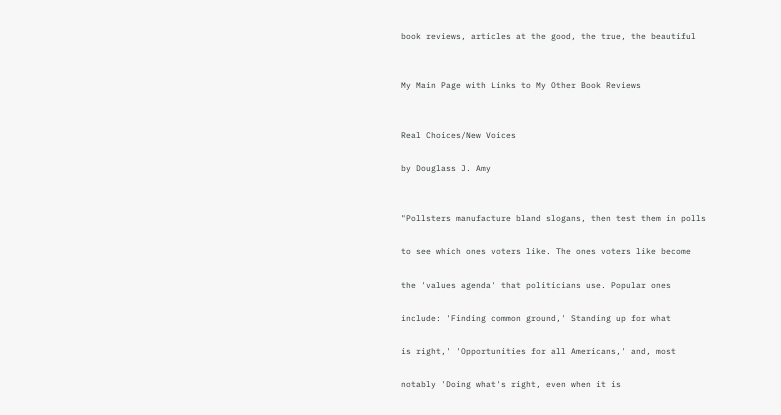book reviews, articles at the good, the true, the beautiful


My Main Page with Links to My Other Book Reviews


Real Choices/New Voices

by Douglass J. Amy


"Pollsters manufacture bland slogans, then test them in polls

to see which ones voters like. The ones voters like become

the 'values agenda' that politicians use. Popular ones

include: 'Finding common ground,' Standing up for what

is right,' 'Opportunities for all Americans,' and, most

notably 'Doing what's right, even when it is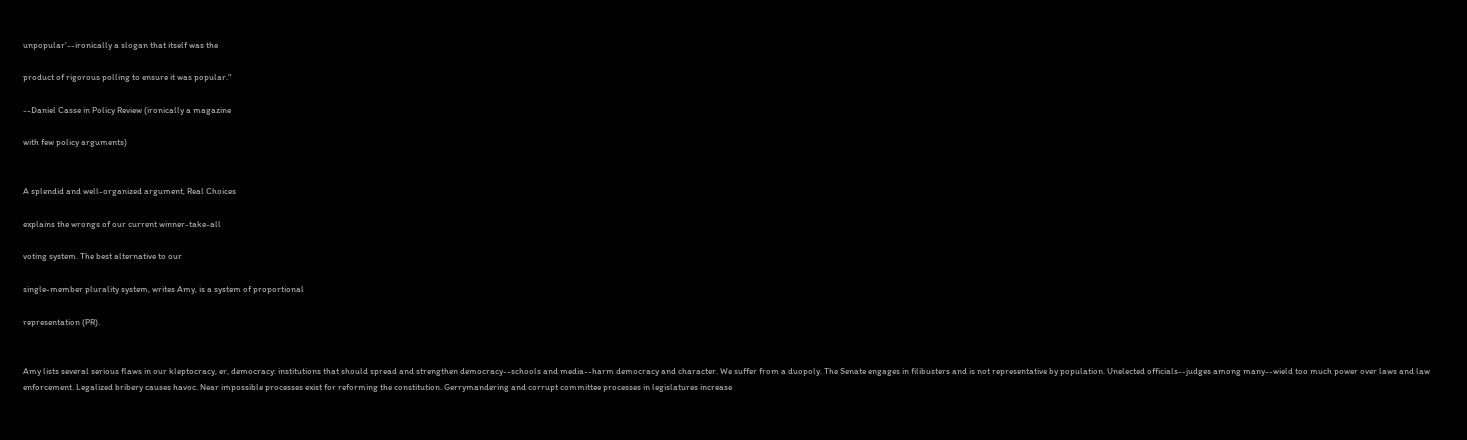unpopular'--ironically a slogan that itself was the

product of rigorous polling to ensure it was popular."

--Daniel Casse in Policy Review (ironically a magazine

with few policy arguments)


A splendid and well-organized argument, Real Choices

explains the wrongs of our current winner-take-all

voting system. The best alternative to our

single-member plurality system, writes Amy, is a system of proportional

representation (PR).


Amy lists several serious flaws in our kleptocracy, er, democracy: institutions that should spread and strengthen democracy--schools and media--harm democracy and character. We suffer from a duopoly. The Senate engages in filibusters and is not representative by population. Unelected officials--judges among many--wield too much power over laws and law enforcement. Legalized bribery causes havoc. Near impossible processes exist for reforming the constitution. Gerrymandering and corrupt committee processes in legislatures increase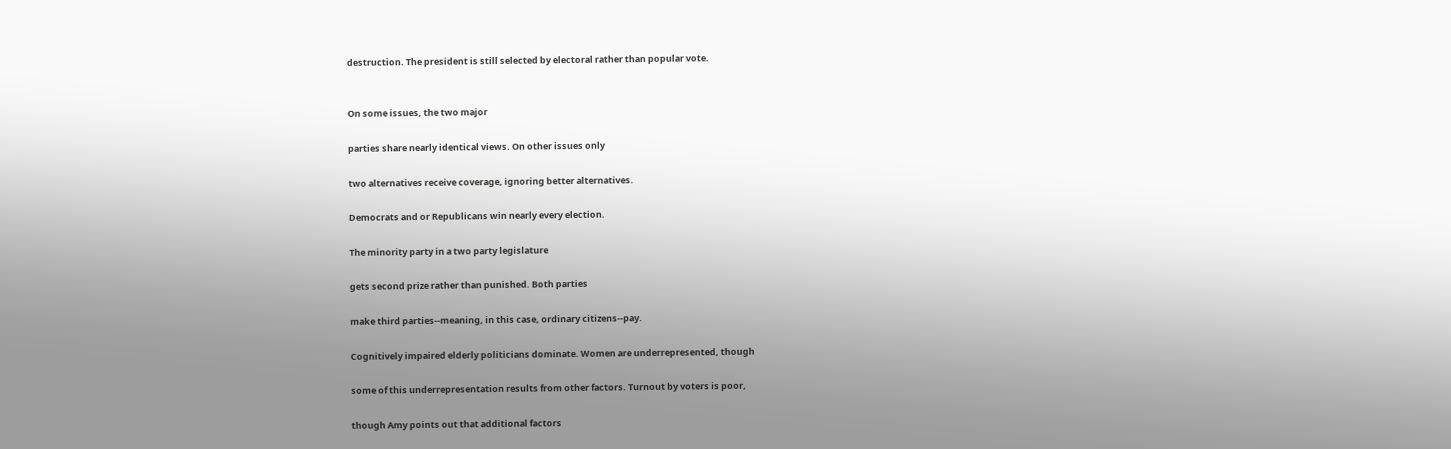destruction. The president is still selected by electoral rather than popular vote.


On some issues, the two major

parties share nearly identical views. On other issues only

two alternatives receive coverage, ignoring better alternatives.

Democrats and or Republicans win nearly every election.

The minority party in a two party legislature

gets second prize rather than punished. Both parties

make third parties--meaning, in this case, ordinary citizens--pay.

Cognitively impaired elderly politicians dominate. Women are underrepresented, though

some of this underrepresentation results from other factors. Turnout by voters is poor,

though Amy points out that additional factors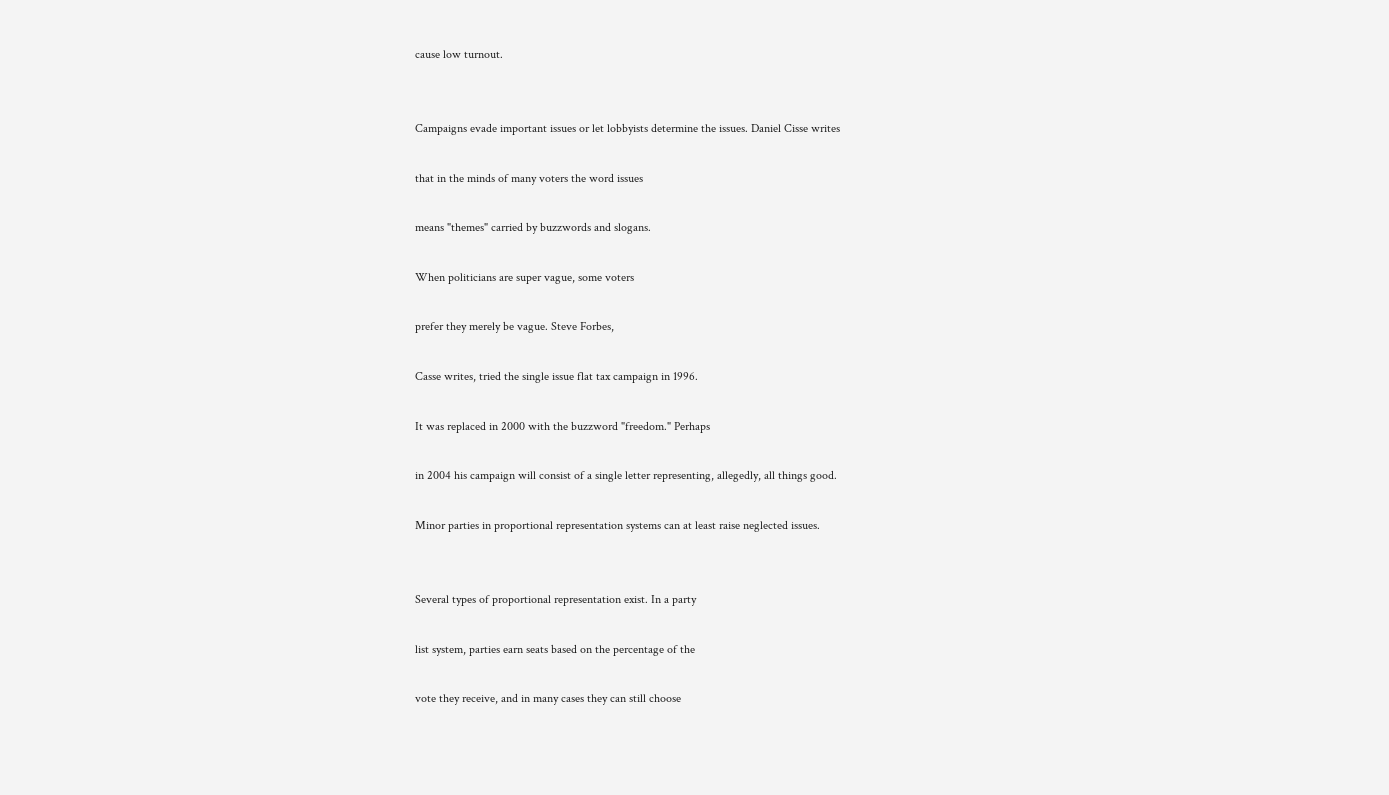cause low turnout.


Campaigns evade important issues or let lobbyists determine the issues. Daniel Cisse writes

that in the minds of many voters the word issues

means "themes" carried by buzzwords and slogans.

When politicians are super vague, some voters

prefer they merely be vague. Steve Forbes,

Casse writes, tried the single issue flat tax campaign in 1996.

It was replaced in 2000 with the buzzword "freedom." Perhaps

in 2004 his campaign will consist of a single letter representing, allegedly, all things good.

Minor parties in proportional representation systems can at least raise neglected issues.


Several types of proportional representation exist. In a party

list system, parties earn seats based on the percentage of the

vote they receive, and in many cases they can still choose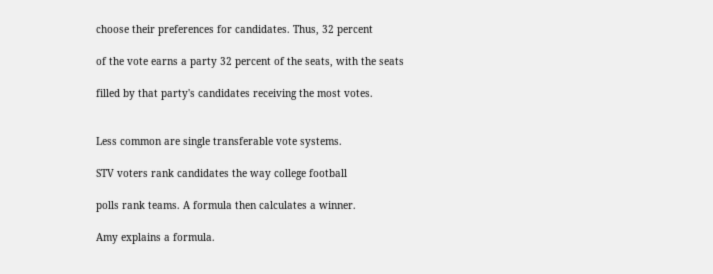choose their preferences for candidates. Thus, 32 percent

of the vote earns a party 32 percent of the seats, with the seats

filled by that party's candidates receiving the most votes.


Less common are single transferable vote systems.

STV voters rank candidates the way college football

polls rank teams. A formula then calculates a winner.

Amy explains a formula.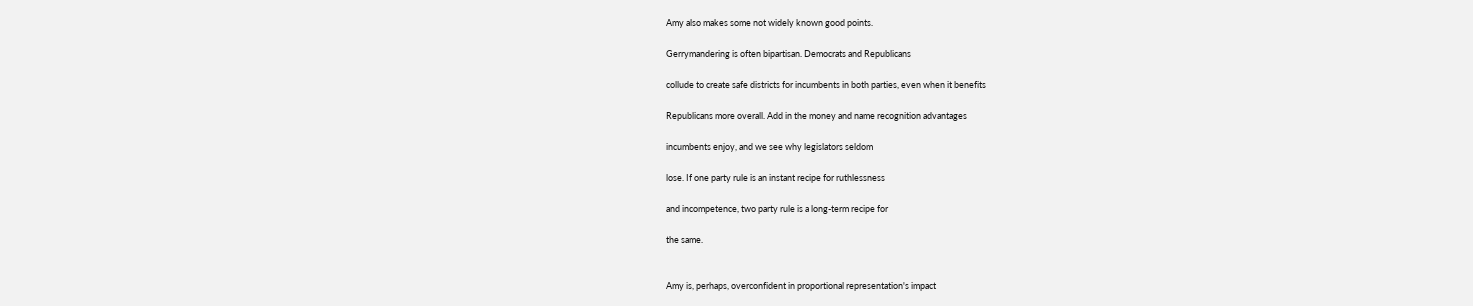Amy also makes some not widely known good points.

Gerrymandering is often bipartisan. Democrats and Republicans

collude to create safe districts for incumbents in both parties, even when it benefits

Republicans more overall. Add in the money and name recognition advantages

incumbents enjoy, and we see why legislators seldom

lose. If one party rule is an instant recipe for ruthlessness

and incompetence, two party rule is a long-term recipe for

the same.


Amy is, perhaps, overconfident in proportional representation's impact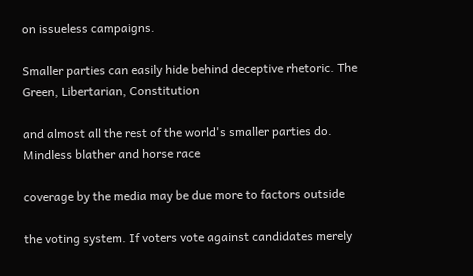on issueless campaigns.

Smaller parties can easily hide behind deceptive rhetoric. The Green, Libertarian, Constitution

and almost all the rest of the world's smaller parties do. Mindless blather and horse race

coverage by the media may be due more to factors outside

the voting system. If voters vote against candidates merely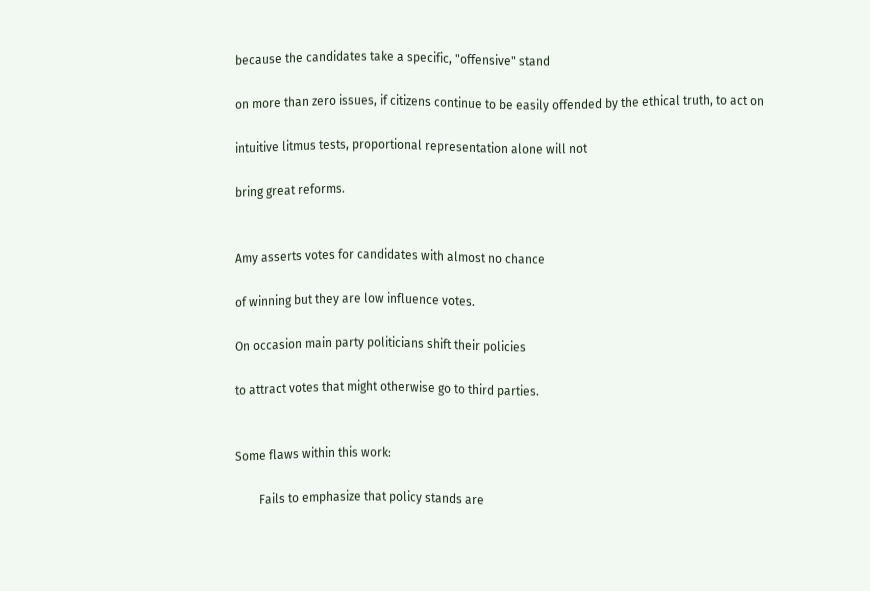because the candidates take a specific, "offensive" stand

on more than zero issues, if citizens continue to be easily offended by the ethical truth, to act on

intuitive litmus tests, proportional representation alone will not

bring great reforms.


Amy asserts votes for candidates with almost no chance

of winning but they are low influence votes.

On occasion main party politicians shift their policies

to attract votes that might otherwise go to third parties.


Some flaws within this work:

        Fails to emphasize that policy stands are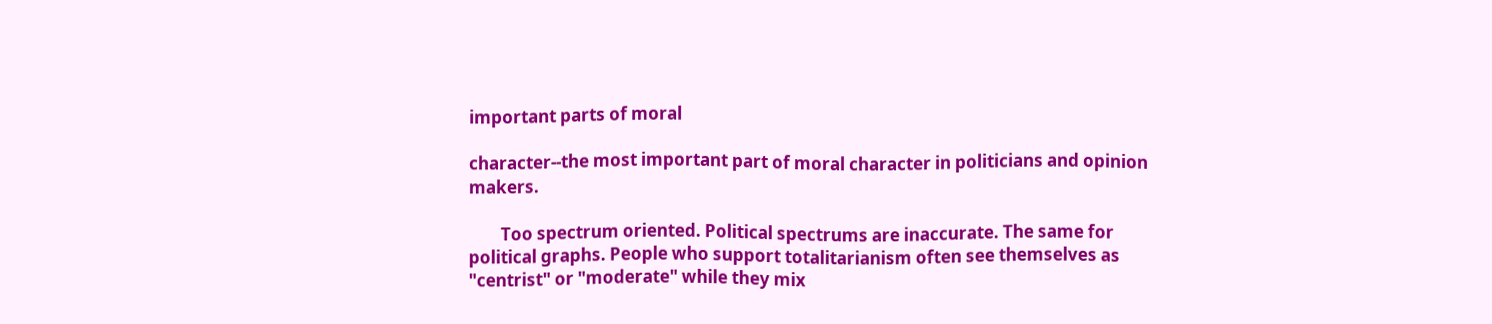important parts of moral

character--the most important part of moral character in politicians and opinion makers.

        Too spectrum oriented. Political spectrums are inaccurate. The same for political graphs. People who support totalitarianism often see themselves as "centrist" or "moderate" while they mix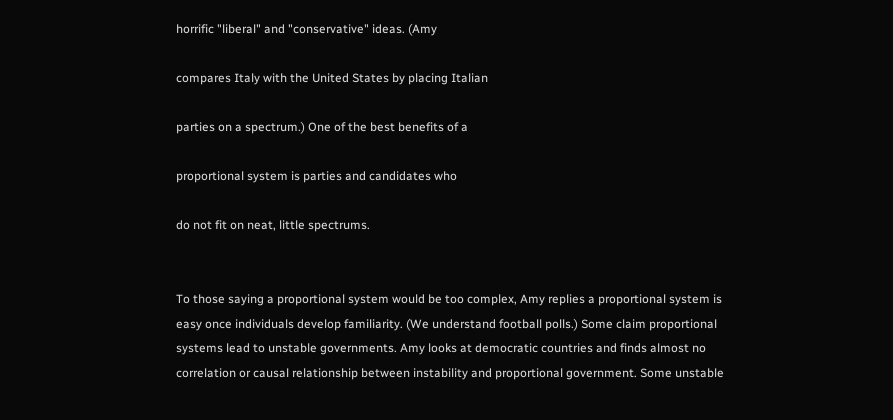horrific "liberal" and "conservative" ideas. (Amy

compares Italy with the United States by placing Italian

parties on a spectrum.) One of the best benefits of a

proportional system is parties and candidates who

do not fit on neat, little spectrums.


To those saying a proportional system would be too complex, Amy replies a proportional system is easy once individuals develop familiarity. (We understand football polls.) Some claim proportional systems lead to unstable governments. Amy looks at democratic countries and finds almost no correlation or causal relationship between instability and proportional government. Some unstable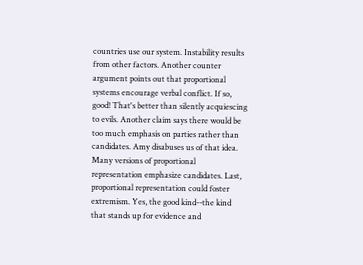countries use our system. Instability results from other factors. Another counter argument points out that proportional systems encourage verbal conflict. If so, good! That's better than silently acquiescing to evils. Another claim says there would be too much emphasis on parties rather than candidates. Amy disabuses us of that idea. Many versions of proportional representation emphasize candidates. Last, proportional representation could foster extremism. Yes, the good kind--the kind that stands up for evidence and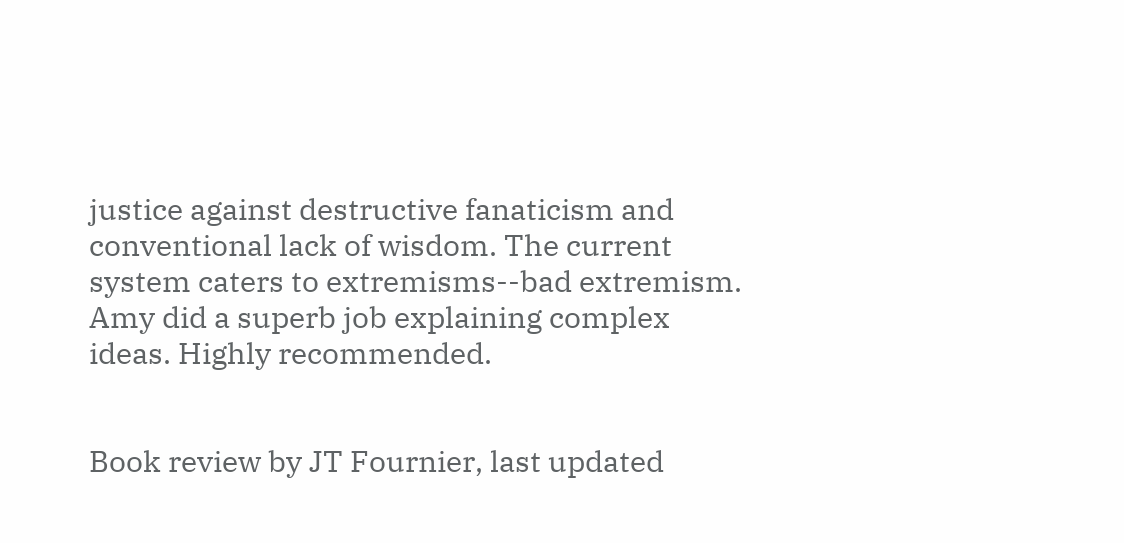justice against destructive fanaticism and conventional lack of wisdom. The current system caters to extremisms--bad extremism. Amy did a superb job explaining complex ideas. Highly recommended.


Book review by JT Fournier, last updated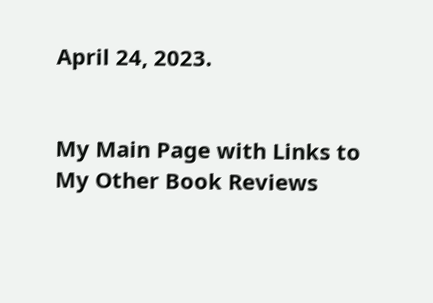April 24, 2023.


My Main Page with Links to My Other Book Reviews